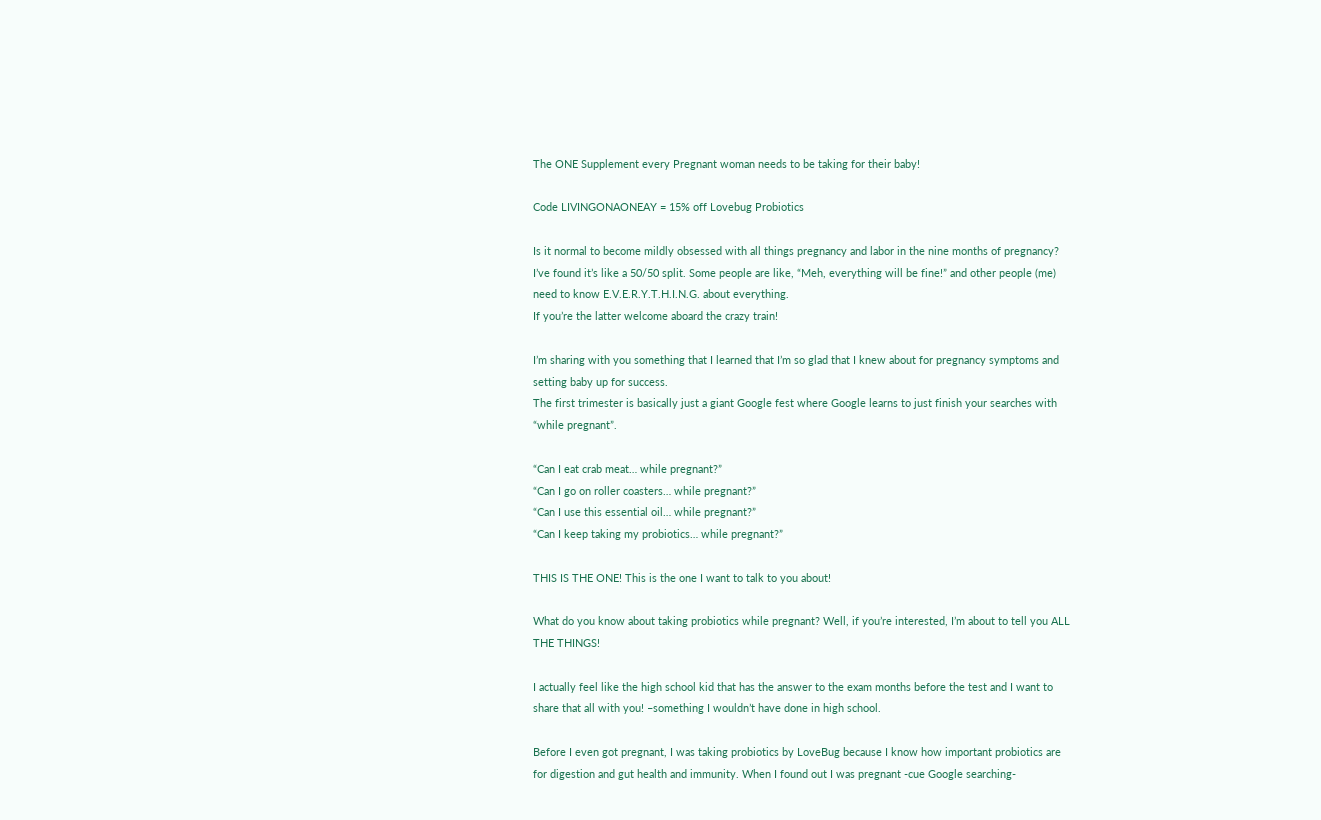The ONE Supplement every Pregnant woman needs to be taking for their baby!

Code LIVINGONAONEAY = 15% off Lovebug Probiotics

Is it normal to become mildly obsessed with all things pregnancy and labor in the nine months of pregnancy?
I’ve found it’s like a 50/50 split. Some people are like, “Meh, everything will be fine!” and other people (me) need to know E.V.E.R.Y.T.H.I.N.G. about everything.
If you’re the latter welcome aboard the crazy train!

I’m sharing with you something that I learned that I’m so glad that I knew about for pregnancy symptoms and setting baby up for success.
The first trimester is basically just a giant Google fest where Google learns to just finish your searches with “while pregnant”.

“Can I eat crab meat… while pregnant?”
“Can I go on roller coasters… while pregnant?”
“Can I use this essential oil… while pregnant?”
“Can I keep taking my probiotics… while pregnant?”

THIS IS THE ONE! This is the one I want to talk to you about!

What do you know about taking probiotics while pregnant? Well, if you’re interested, I’m about to tell you ALL THE THINGS!

I actually feel like the high school kid that has the answer to the exam months before the test and I want to share that all with you! –something I wouldn’t have done in high school.

Before I even got pregnant, I was taking probiotics by LoveBug because I know how important probiotics are for digestion and gut health and immunity. When I found out I was pregnant -cue Google searching-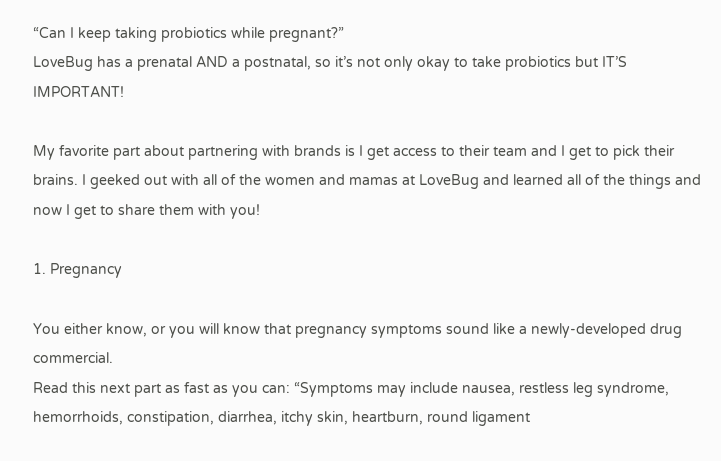“Can I keep taking probiotics while pregnant?”
LoveBug has a prenatal AND a postnatal, so it’s not only okay to take probiotics but IT’S IMPORTANT!

My favorite part about partnering with brands is I get access to their team and I get to pick their brains. I geeked out with all of the women and mamas at LoveBug and learned all of the things and now I get to share them with you!

1. Pregnancy

You either know, or you will know that pregnancy symptoms sound like a newly-developed drug commercial.
Read this next part as fast as you can: “Symptoms may include nausea, restless leg syndrome, hemorrhoids, constipation, diarrhea, itchy skin, heartburn, round ligament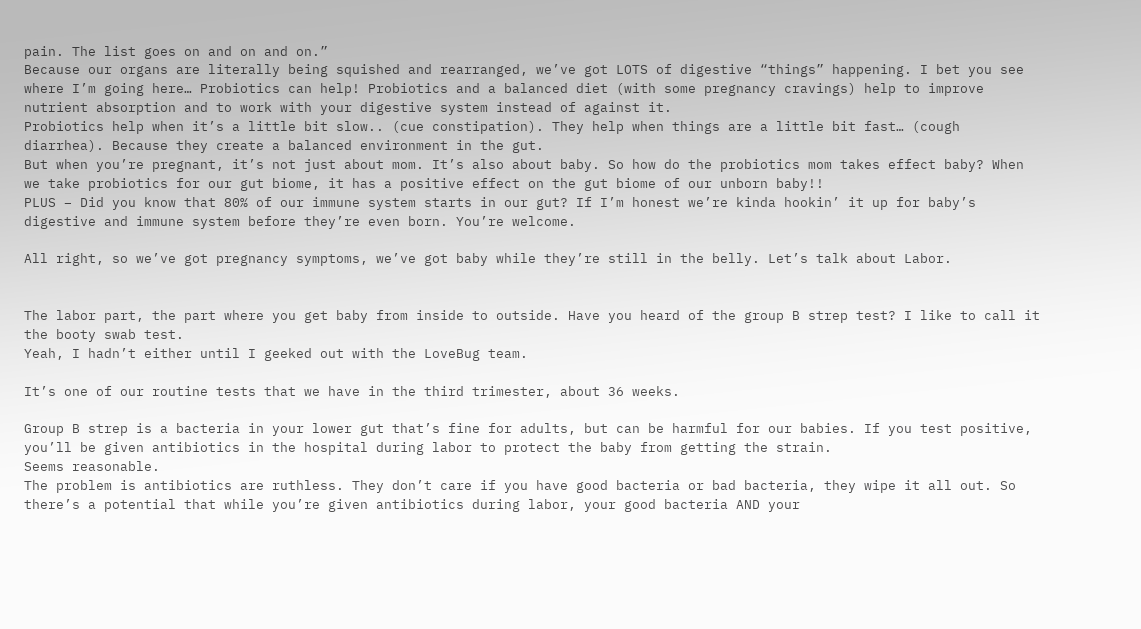pain. The list goes on and on and on.”
Because our organs are literally being squished and rearranged, we’ve got LOTS of digestive “things” happening. I bet you see where I’m going here… Probiotics can help! Probiotics and a balanced diet (with some pregnancy cravings) help to improve nutrient absorption and to work with your digestive system instead of against it.
Probiotics help when it’s a little bit slow.. (cue constipation). They help when things are a little bit fast… (cough diarrhea). Because they create a balanced environment in the gut.
But when you’re pregnant, it’s not just about mom. It’s also about baby. So how do the probiotics mom takes effect baby? When we take probiotics for our gut biome, it has a positive effect on the gut biome of our unborn baby!!
PLUS – Did you know that 80% of our immune system starts in our gut? If I’m honest we’re kinda hookin’ it up for baby’s digestive and immune system before they’re even born. You’re welcome.

All right, so we’ve got pregnancy symptoms, we’ve got baby while they’re still in the belly. Let’s talk about Labor.


The labor part, the part where you get baby from inside to outside. Have you heard of the group B strep test? I like to call it the booty swab test.
Yeah, I hadn’t either until I geeked out with the LoveBug team.

It’s one of our routine tests that we have in the third trimester, about 36 weeks.

Group B strep is a bacteria in your lower gut that’s fine for adults, but can be harmful for our babies. If you test positive, you’ll be given antibiotics in the hospital during labor to protect the baby from getting the strain.
Seems reasonable.
The problem is antibiotics are ruthless. They don’t care if you have good bacteria or bad bacteria, they wipe it all out. So there’s a potential that while you’re given antibiotics during labor, your good bacteria AND your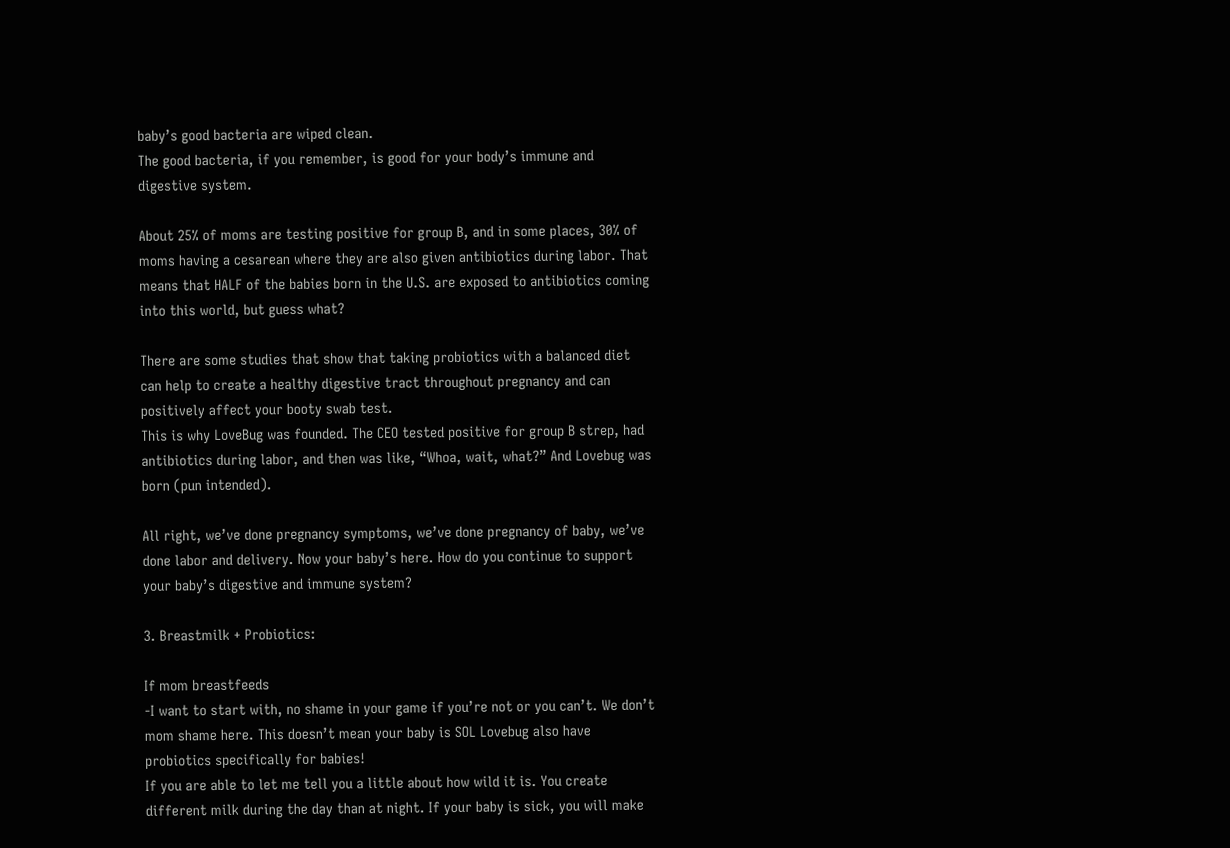baby’s good bacteria are wiped clean.
The good bacteria, if you remember, is good for your body’s immune and digestive system.

About 25% of moms are testing positive for group B, and in some places, 30% of moms having a cesarean where they are also given antibiotics during labor. That means that HALF of the babies born in the U.S. are exposed to antibiotics coming into this world, but guess what?

There are some studies that show that taking probiotics with a balanced diet can help to create a healthy digestive tract throughout pregnancy and can positively affect your booty swab test.
This is why LoveBug was founded. The CEO tested positive for group B strep, had antibiotics during labor, and then was like, “Whoa, wait, what?” And Lovebug was born (pun intended).

All right, we’ve done pregnancy symptoms, we’ve done pregnancy of baby, we’ve done labor and delivery. Now your baby’s here. How do you continue to support your baby’s digestive and immune system?

3. Breastmilk + Probiotics:

If mom breastfeeds
-I want to start with, no shame in your game if you’re not or you can’t. We don’t mom shame here. This doesn’t mean your baby is SOL Lovebug also have probiotics specifically for babies!
If you are able to let me tell you a little about how wild it is. You create different milk during the day than at night. If your baby is sick, you will make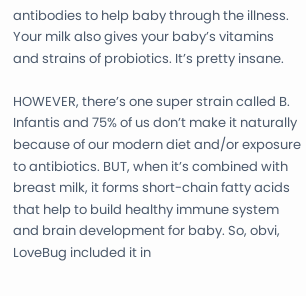antibodies to help baby through the illness. Your milk also gives your baby’s vitamins and strains of probiotics. It’s pretty insane.

HOWEVER, there’s one super strain called B. Infantis and 75% of us don’t make it naturally because of our modern diet and/or exposure to antibiotics. BUT, when it’s combined with breast milk, it forms short-chain fatty acids that help to build healthy immune system and brain development for baby. So, obvi, LoveBug included it in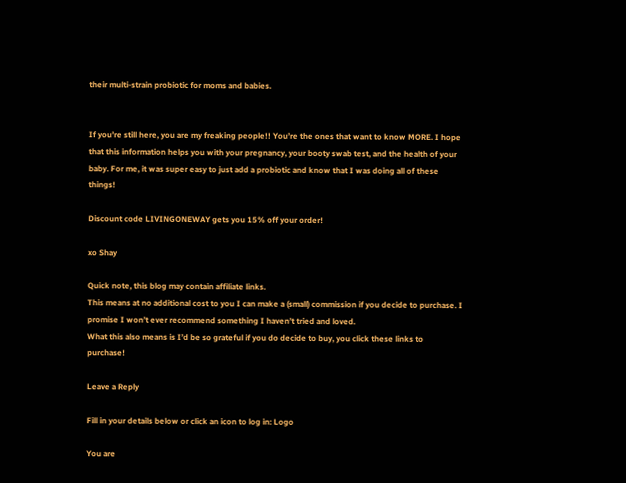their multi-strain probiotic for moms and babies.


If you’re still here, you are my freaking people!! You’re the ones that want to know MORE. I hope that this information helps you with your pregnancy, your booty swab test, and the health of your baby. For me, it was super easy to just add a probiotic and know that I was doing all of these things!

Discount code LIVINGONEWAY gets you 15% off your order!

xo Shay

Quick note, this blog may contain affiliate links.
This means at no additional cost to you I can make a (small) commission if you decide to purchase. I promise I won’t ever recommend something I haven’t tried and loved.
What this also means is I’d be so grateful if you do decide to buy, you click these links to purchase!

Leave a Reply

Fill in your details below or click an icon to log in: Logo

You are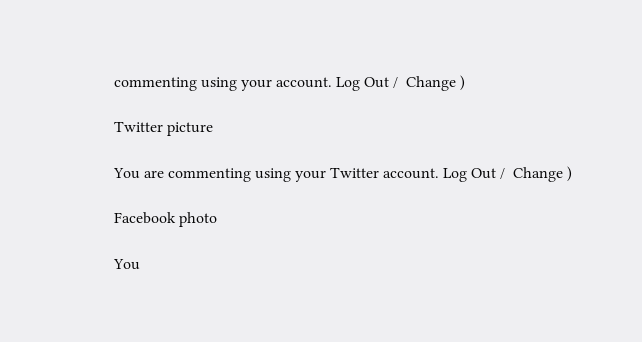commenting using your account. Log Out /  Change )

Twitter picture

You are commenting using your Twitter account. Log Out /  Change )

Facebook photo

You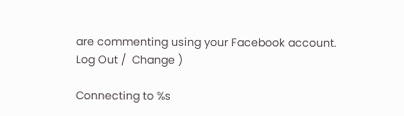are commenting using your Facebook account. Log Out /  Change )

Connecting to %s